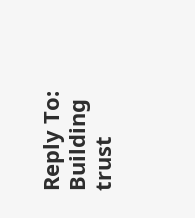Reply To: Building trust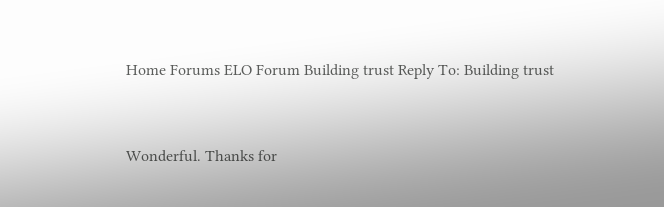Home Forums ELO Forum Building trust Reply To: Building trust


Wonderful. Thanks for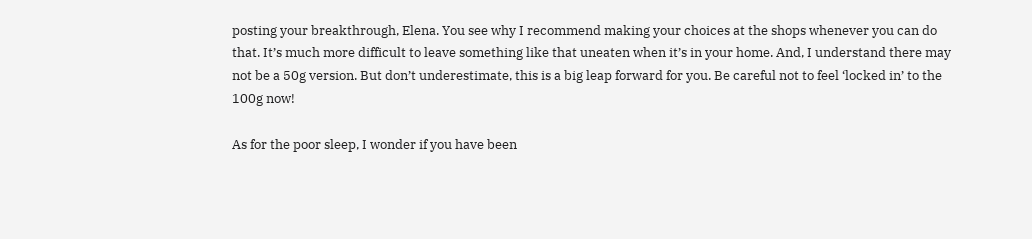posting your breakthrough, Elena. You see why I recommend making your choices at the shops whenever you can do that. It’s much more difficult to leave something like that uneaten when it’s in your home. And, I understand there may not be a 50g version. But don’t underestimate, this is a big leap forward for you. Be careful not to feel ‘locked in’ to the 100g now!

As for the poor sleep, I wonder if you have been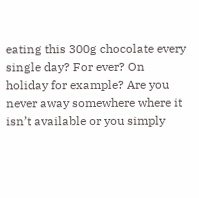eating this 300g chocolate every single day? For ever? On holiday for example? Are you never away somewhere where it isn’t available or you simply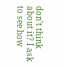don’t think about it? I ask to see how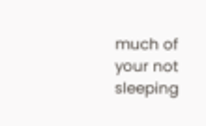much of your not sleeping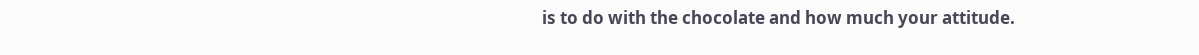is to do with the chocolate and how much your attitude.